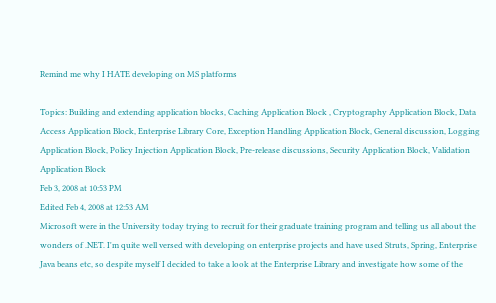Remind me why I HATE developing on MS platforms

Topics: Building and extending application blocks, Caching Application Block , Cryptography Application Block, Data Access Application Block, Enterprise Library Core, Exception Handling Application Block, General discussion, Logging Application Block, Policy Injection Application Block, Pre-release discussions, Security Application Block, Validation Application Block
Feb 3, 2008 at 10:53 PM
Edited Feb 4, 2008 at 12:53 AM
Microsoft were in the University today trying to recruit for their graduate training program and telling us all about the wonders of .NET. I'm quite well versed with developing on enterprise projects and have used Struts, Spring, Enterprise Java beans etc, so despite myself I decided to take a look at the Enterprise Library and investigate how some of the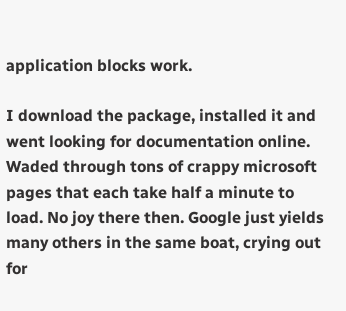application blocks work.

I download the package, installed it and went looking for documentation online. Waded through tons of crappy microsoft pages that each take half a minute to load. No joy there then. Google just yields many others in the same boat, crying out for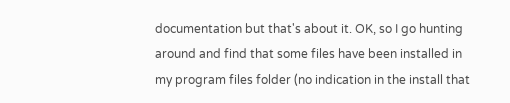documentation but that's about it. OK, so I go hunting around and find that some files have been installed in my program files folder (no indication in the install that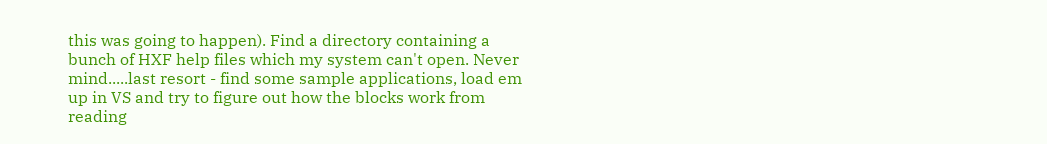this was going to happen). Find a directory containing a bunch of HXF help files which my system can't open. Never mind.....last resort - find some sample applications, load em up in VS and try to figure out how the blocks work from reading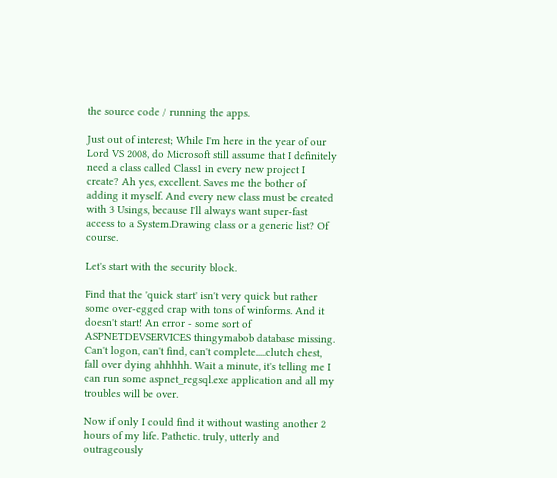the source code / running the apps.

Just out of interest; While I'm here in the year of our Lord VS 2008, do Microsoft still assume that I definitely need a class called Class1 in every new project I create? Ah yes, excellent. Saves me the bother of adding it myself. And every new class must be created with 3 Usings, because I'll always want super-fast access to a System.Drawing class or a generic list? Of course.

Let's start with the security block.

Find that the 'quick start' isn't very quick but rather some over-egged crap with tons of winforms. And it doesn't start! An error - some sort of ASPNETDEVSERVICES thingymabob database missing. Can't logon, can't find, can't complete.....clutch chest, fall over dying ahhhhh. Wait a minute, it's telling me I can run some aspnet_regsql.exe application and all my troubles will be over.

Now if only I could find it without wasting another 2 hours of my life. Pathetic. truly, utterly and outrageously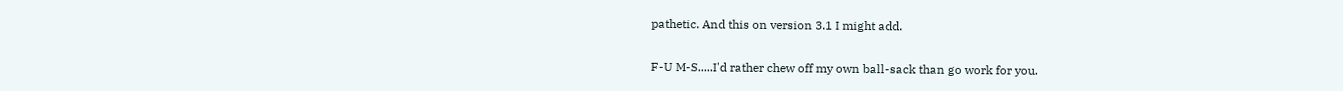pathetic. And this on version 3.1 I might add.

F-U M-S.....I'd rather chew off my own ball-sack than go work for you.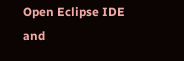Open Eclipse IDE and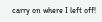carry on where I left off!